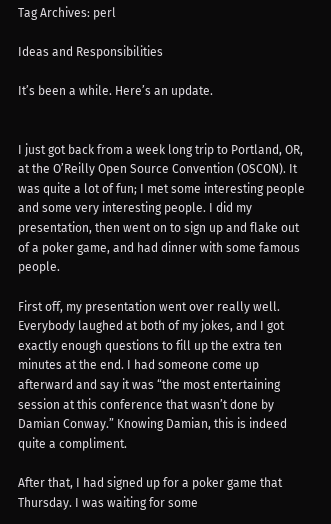Tag Archives: perl

Ideas and Responsibilities

It’s been a while. Here’s an update.


I just got back from a week long trip to Portland, OR, at the O’Reilly Open Source Convention (OSCON). It was quite a lot of fun; I met some interesting people and some very interesting people. I did my presentation, then went on to sign up and flake out of a poker game, and had dinner with some famous people.

First off, my presentation went over really well. Everybody laughed at both of my jokes, and I got exactly enough questions to fill up the extra ten minutes at the end. I had someone come up afterward and say it was “the most entertaining session at this conference that wasn’t done by Damian Conway.” Knowing Damian, this is indeed quite a compliment.

After that, I had signed up for a poker game that Thursday. I was waiting for some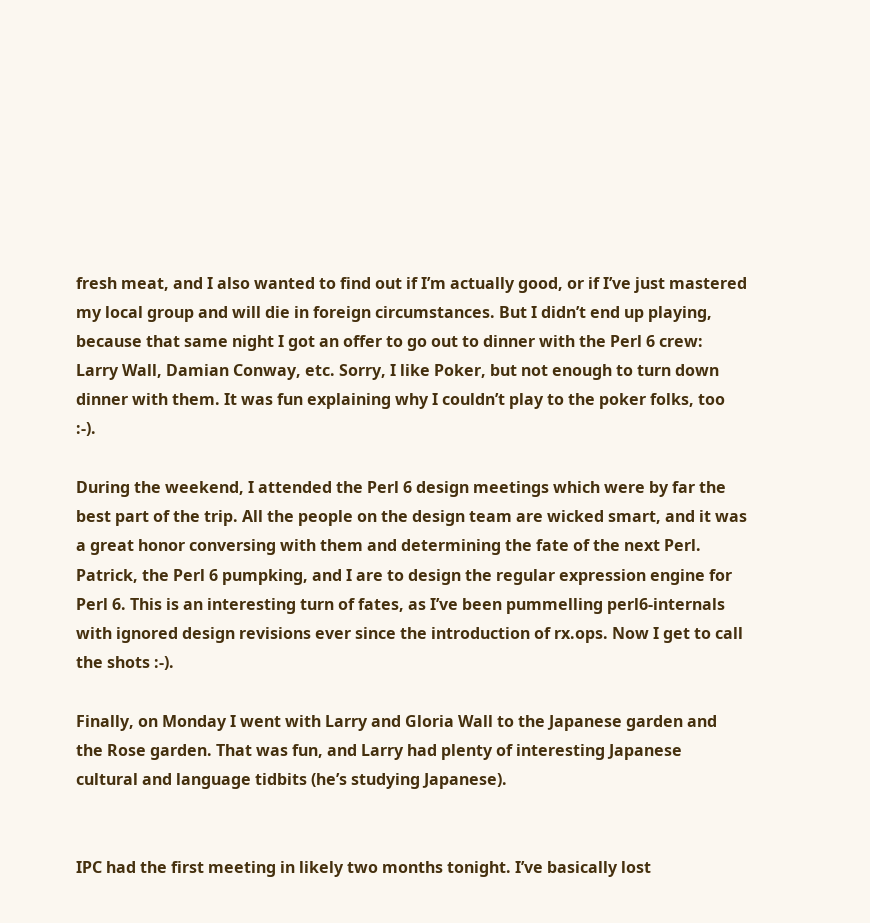fresh meat, and I also wanted to find out if I’m actually good, or if I’ve just mastered my local group and will die in foreign circumstances. But I didn’t end up playing, because that same night I got an offer to go out to dinner with the Perl 6 crew: Larry Wall, Damian Conway, etc. Sorry, I like Poker, but not enough to turn down dinner with them. It was fun explaining why I couldn’t play to the poker folks, too :-).

During the weekend, I attended the Perl 6 design meetings which were by far the best part of the trip. All the people on the design team are wicked smart, and it was a great honor conversing with them and determining the fate of the next Perl. Patrick, the Perl 6 pumpking, and I are to design the regular expression engine for Perl 6. This is an interesting turn of fates, as I’ve been pummelling perl6-internals with ignored design revisions ever since the introduction of rx.ops. Now I get to call the shots :-).

Finally, on Monday I went with Larry and Gloria Wall to the Japanese garden and the Rose garden. That was fun, and Larry had plenty of interesting Japanese cultural and language tidbits (he’s studying Japanese).


IPC had the first meeting in likely two months tonight. I’ve basically lost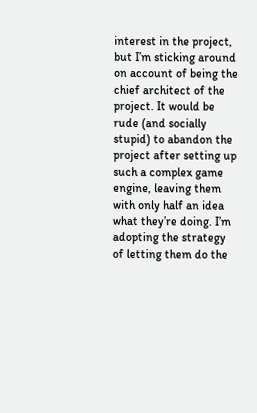interest in the project, but I’m sticking around on account of being the chief architect of the project. It would be rude (and socially stupid) to abandon the project after setting up such a complex game engine, leaving them with only half an idea what they’re doing. I’m adopting the strategy of letting them do the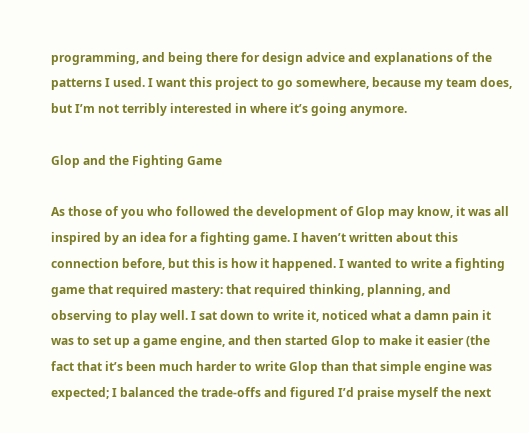programming, and being there for design advice and explanations of the patterns I used. I want this project to go somewhere, because my team does, but I’m not terribly interested in where it’s going anymore.

Glop and the Fighting Game

As those of you who followed the development of Glop may know, it was all inspired by an idea for a fighting game. I haven’t written about this connection before, but this is how it happened. I wanted to write a fighting game that required mastery: that required thinking, planning, and observing to play well. I sat down to write it, noticed what a damn pain it was to set up a game engine, and then started Glop to make it easier (the fact that it’s been much harder to write Glop than that simple engine was expected; I balanced the trade-offs and figured I’d praise myself the next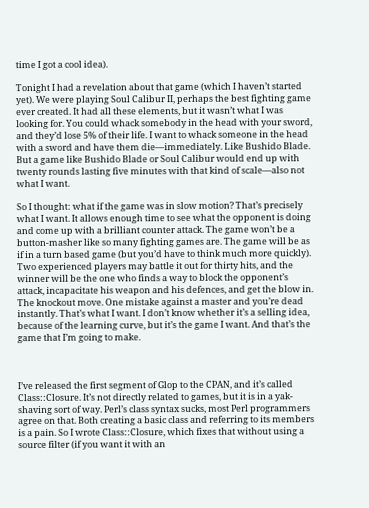time I got a cool idea).

Tonight I had a revelation about that game (which I haven’t started yet). We were playing Soul Calibur II, perhaps the best fighting game ever created. It had all these elements, but it wasn’t what I was looking for. You could whack somebody in the head with your sword, and they’d lose 5% of their life. I want to whack someone in the head with a sword and have them die—immediately. Like Bushido Blade. But a game like Bushido Blade or Soul Calibur would end up with twenty rounds lasting five minutes with that kind of scale—also not what I want.

So I thought: what if the game was in slow motion? That’s precisely what I want. It allows enough time to see what the opponent is doing and come up with a brilliant counter attack. The game won’t be a button-masher like so many fighting games are. The game will be as if in a turn based game (but you’d have to think much more quickly). Two experienced players may battle it out for thirty hits, and the winner will be the one who finds a way to block the opponent’s attack, incapacitate his weapon and his defences, and get the blow in. The knockout move. One mistake against a master and you’re dead instantly. That’s what I want. I don’t know whether it’s a selling idea, because of the learning curve, but it’s the game I want. And that’s the game that I’m going to make.



I’ve released the first segment of Glop to the CPAN, and it’s called Class::Closure. It’s not directly related to games, but it is in a yak-shaving sort of way. Perl’s class syntax sucks, most Perl programmers agree on that. Both creating a basic class and referring to its members is a pain. So I wrote Class::Closure, which fixes that without using a source filter (if you want it with an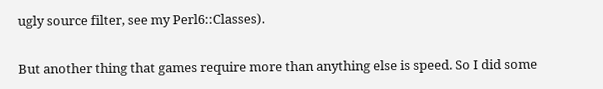ugly source filter, see my Perl6::Classes).

But another thing that games require more than anything else is speed. So I did some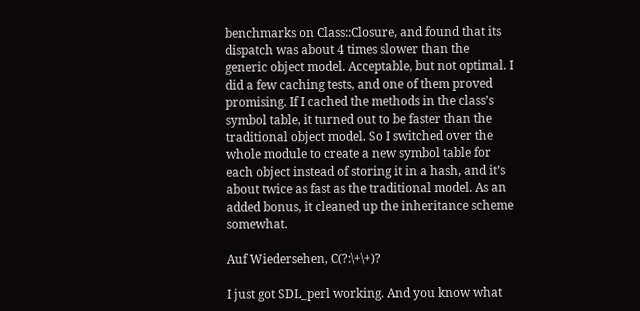benchmarks on Class::Closure, and found that its dispatch was about 4 times slower than the generic object model. Acceptable, but not optimal. I did a few caching tests, and one of them proved promising. If I cached the methods in the class’s symbol table, it turned out to be faster than the traditional object model. So I switched over the whole module to create a new symbol table for each object instead of storing it in a hash, and it’s about twice as fast as the traditional model. As an added bonus, it cleaned up the inheritance scheme somewhat.

Auf Wiedersehen, C(?:\+\+)?

I just got SDL_perl working. And you know what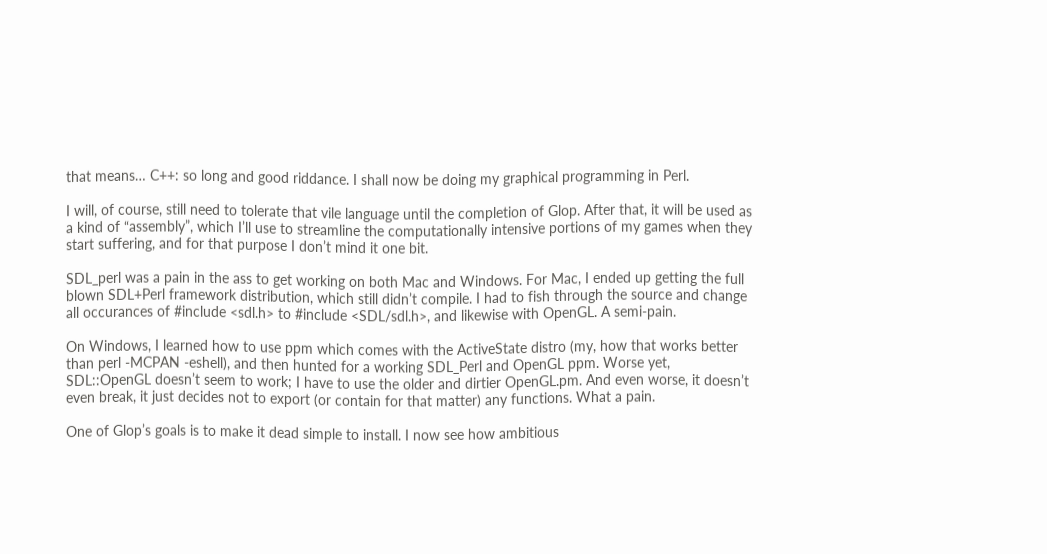that means… C++: so long and good riddance. I shall now be doing my graphical programming in Perl.

I will, of course, still need to tolerate that vile language until the completion of Glop. After that, it will be used as a kind of “assembly”, which I’ll use to streamline the computationally intensive portions of my games when they start suffering, and for that purpose I don’t mind it one bit.

SDL_perl was a pain in the ass to get working on both Mac and Windows. For Mac, I ended up getting the full blown SDL+Perl framework distribution, which still didn’t compile. I had to fish through the source and change all occurances of #include <sdl.h> to #include <SDL/sdl.h>, and likewise with OpenGL. A semi-pain.

On Windows, I learned how to use ppm which comes with the ActiveState distro (my, how that works better than perl -MCPAN -eshell), and then hunted for a working SDL_Perl and OpenGL ppm. Worse yet, SDL::OpenGL doesn’t seem to work; I have to use the older and dirtier OpenGL.pm. And even worse, it doesn’t even break, it just decides not to export (or contain for that matter) any functions. What a pain.

One of Glop’s goals is to make it dead simple to install. I now see how ambitious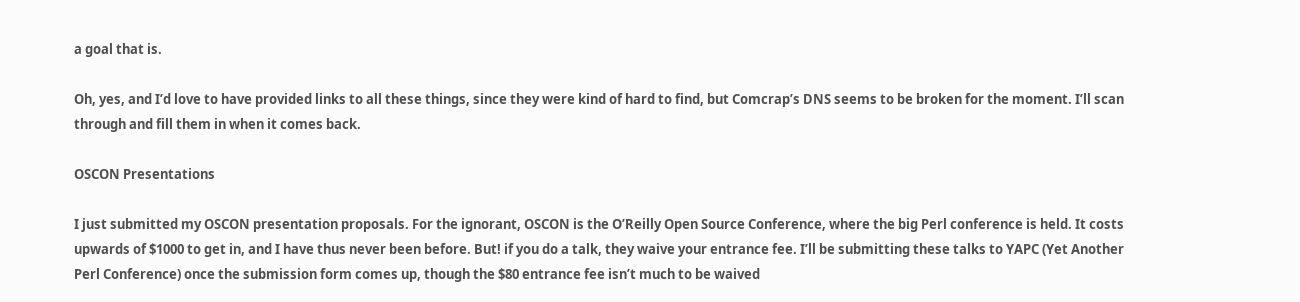a goal that is.

Oh, yes, and I’d love to have provided links to all these things, since they were kind of hard to find, but Comcrap’s DNS seems to be broken for the moment. I’ll scan through and fill them in when it comes back.

OSCON Presentations

I just submitted my OSCON presentation proposals. For the ignorant, OSCON is the O’Reilly Open Source Conference, where the big Perl conference is held. It costs upwards of $1000 to get in, and I have thus never been before. But! if you do a talk, they waive your entrance fee. I’ll be submitting these talks to YAPC (Yet Another Perl Conference) once the submission form comes up, though the $80 entrance fee isn’t much to be waived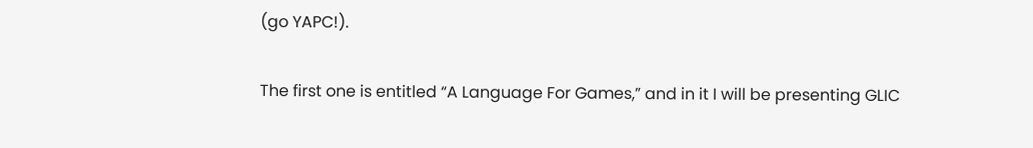(go YAPC!).

The first one is entitled “A Language For Games,” and in it I will be presenting GLIC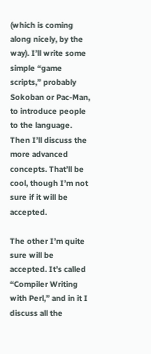(which is coming along nicely, by the way). I’ll write some simple “game scripts,” probably Sokoban or Pac-Man, to introduce people to the language. Then I’ll discuss the more advanced concepts. That’ll be cool, though I’m not sure if it will be accepted.

The other I’m quite sure will be accepted. It’s called “Compiler Writing with Perl,” and in it I discuss all the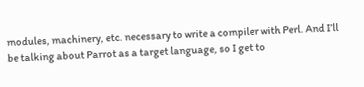modules, machinery, etc. necessary to write a compiler with Perl. And I’ll be talking about Parrot as a target language, so I get to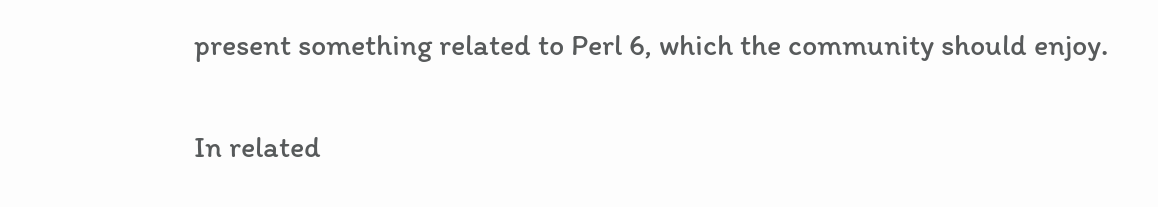present something related to Perl 6, which the community should enjoy.

In related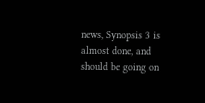news, Synopsis 3 is almost done, and should be going on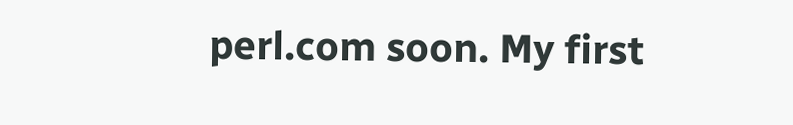perl.com soon. My first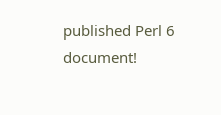published Perl 6 document!